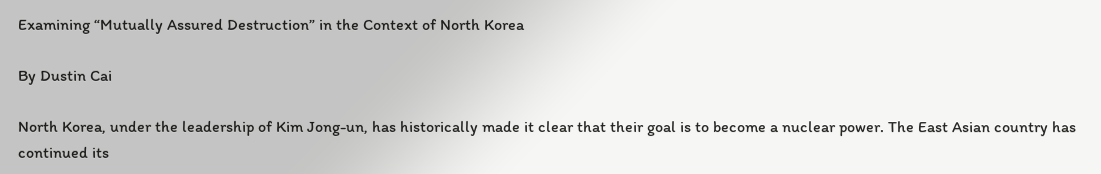Examining “Mutually Assured Destruction” in the Context of North Korea

By Dustin Cai

North Korea, under the leadership of Kim Jong-un, has historically made it clear that their goal is to become a nuclear power. The East Asian country has continued its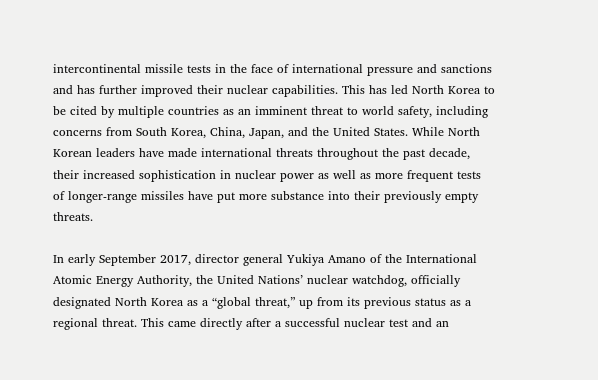intercontinental missile tests in the face of international pressure and sanctions and has further improved their nuclear capabilities. This has led North Korea to be cited by multiple countries as an imminent threat to world safety, including concerns from South Korea, China, Japan, and the United States. While North Korean leaders have made international threats throughout the past decade, their increased sophistication in nuclear power as well as more frequent tests of longer-range missiles have put more substance into their previously empty threats.

In early September 2017, director general Yukiya Amano of the International Atomic Energy Authority, the United Nations’ nuclear watchdog, officially designated North Korea as a “global threat,” up from its previous status as a regional threat. This came directly after a successful nuclear test and an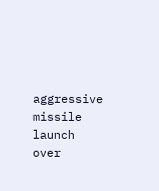aggressive missile launch over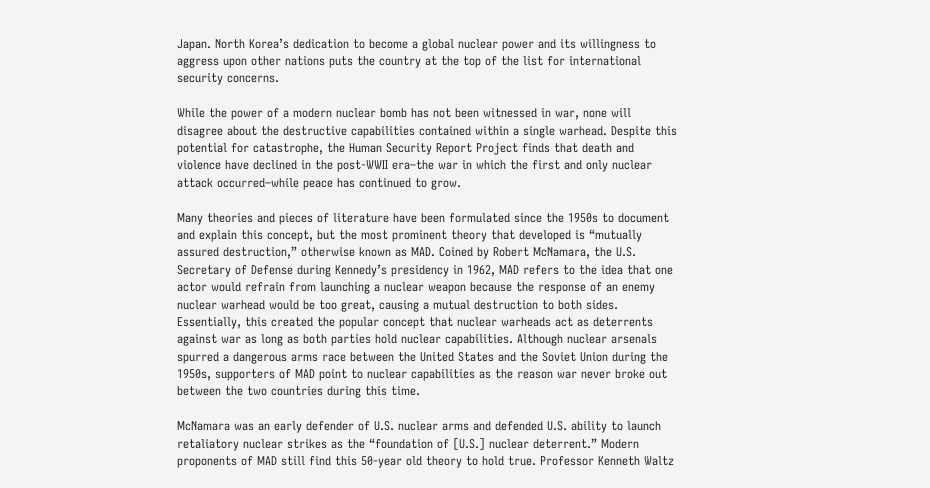Japan. North Korea’s dedication to become a global nuclear power and its willingness to aggress upon other nations puts the country at the top of the list for international security concerns.

While the power of a modern nuclear bomb has not been witnessed in war, none will disagree about the destructive capabilities contained within a single warhead. Despite this potential for catastrophe, the Human Security Report Project finds that death and violence have declined in the post-WWII era–the war in which the first and only nuclear attack occurred–while peace has continued to grow.

Many theories and pieces of literature have been formulated since the 1950s to document and explain this concept, but the most prominent theory that developed is “mutually assured destruction,” otherwise known as MAD. Coined by Robert McNamara, the U.S. Secretary of Defense during Kennedy’s presidency in 1962, MAD refers to the idea that one actor would refrain from launching a nuclear weapon because the response of an enemy nuclear warhead would be too great, causing a mutual destruction to both sides. Essentially, this created the popular concept that nuclear warheads act as deterrents against war as long as both parties hold nuclear capabilities. Although nuclear arsenals spurred a dangerous arms race between the United States and the Soviet Union during the 1950s, supporters of MAD point to nuclear capabilities as the reason war never broke out between the two countries during this time.

McNamara was an early defender of U.S. nuclear arms and defended U.S. ability to launch retaliatory nuclear strikes as the “foundation of [U.S.] nuclear deterrent.” Modern proponents of MAD still find this 50-year old theory to hold true. Professor Kenneth Waltz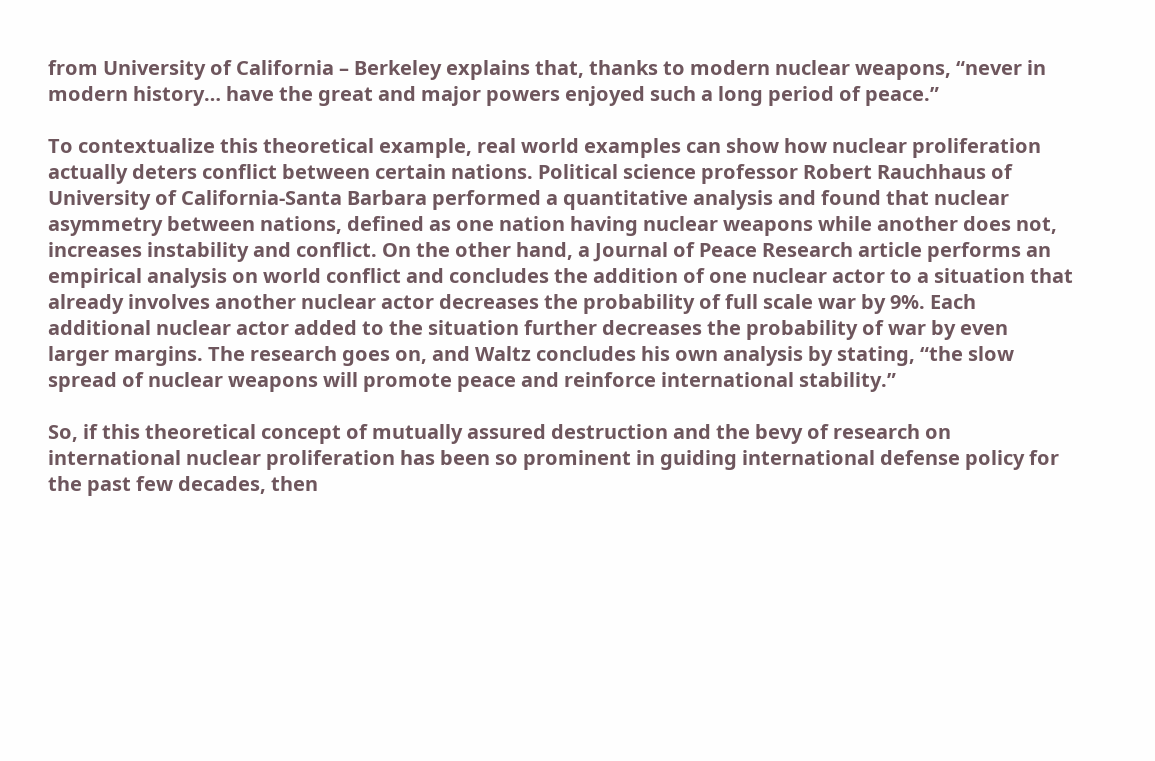from University of California – Berkeley explains that, thanks to modern nuclear weapons, “never in modern history… have the great and major powers enjoyed such a long period of peace.”

To contextualize this theoretical example, real world examples can show how nuclear proliferation actually deters conflict between certain nations. Political science professor Robert Rauchhaus of University of California-Santa Barbara performed a quantitative analysis and found that nuclear asymmetry between nations, defined as one nation having nuclear weapons while another does not, increases instability and conflict. On the other hand, a Journal of Peace Research article performs an empirical analysis on world conflict and concludes the addition of one nuclear actor to a situation that already involves another nuclear actor decreases the probability of full scale war by 9%. Each additional nuclear actor added to the situation further decreases the probability of war by even larger margins. The research goes on, and Waltz concludes his own analysis by stating, “the slow spread of nuclear weapons will promote peace and reinforce international stability.”

So, if this theoretical concept of mutually assured destruction and the bevy of research on international nuclear proliferation has been so prominent in guiding international defense policy for the past few decades, then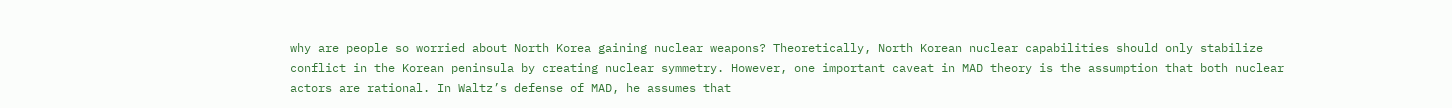why are people so worried about North Korea gaining nuclear weapons? Theoretically, North Korean nuclear capabilities should only stabilize conflict in the Korean peninsula by creating nuclear symmetry. However, one important caveat in MAD theory is the assumption that both nuclear actors are rational. In Waltz’s defense of MAD, he assumes that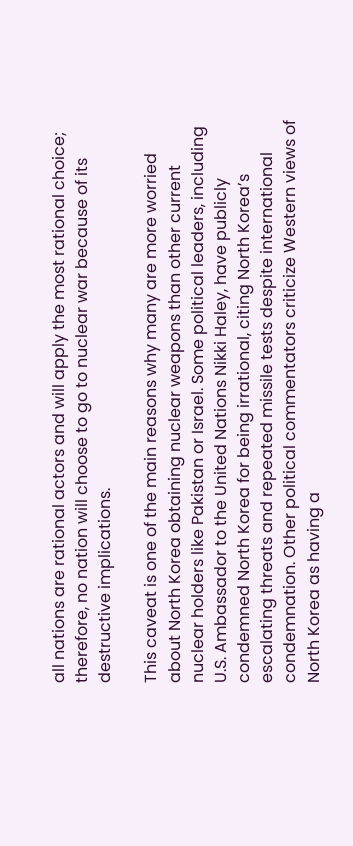all nations are rational actors and will apply the most rational choice; therefore, no nation will choose to go to nuclear war because of its destructive implications.

This caveat is one of the main reasons why many are more worried about North Korea obtaining nuclear weapons than other current nuclear holders like Pakistan or Israel. Some political leaders, including U.S. Ambassador to the United Nations Nikki Haley, have publicly condemned North Korea for being irrational, citing North Korea’s escalating threats and repeated missile tests despite international condemnation. Other political commentators criticize Western views of North Korea as having a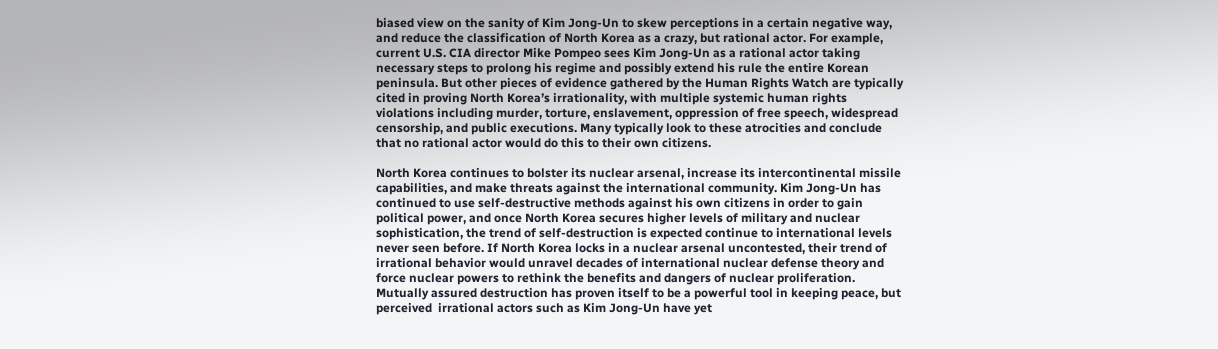biased view on the sanity of Kim Jong-Un to skew perceptions in a certain negative way, and reduce the classification of North Korea as a crazy, but rational actor. For example, current U.S. CIA director Mike Pompeo sees Kim Jong-Un as a rational actor taking necessary steps to prolong his regime and possibly extend his rule the entire Korean peninsula. But other pieces of evidence gathered by the Human Rights Watch are typically cited in proving North Korea’s irrationality, with multiple systemic human rights violations including murder, torture, enslavement, oppression of free speech, widespread censorship, and public executions. Many typically look to these atrocities and conclude that no rational actor would do this to their own citizens.

North Korea continues to bolster its nuclear arsenal, increase its intercontinental missile capabilities, and make threats against the international community. Kim Jong-Un has continued to use self-destructive methods against his own citizens in order to gain political power, and once North Korea secures higher levels of military and nuclear sophistication, the trend of self-destruction is expected continue to international levels never seen before. If North Korea locks in a nuclear arsenal uncontested, their trend of irrational behavior would unravel decades of international nuclear defense theory and force nuclear powers to rethink the benefits and dangers of nuclear proliferation. Mutually assured destruction has proven itself to be a powerful tool in keeping peace, but perceived  irrational actors such as Kim Jong-Un have yet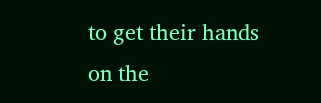to get their hands on the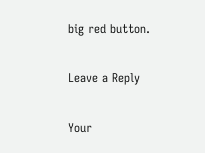big red button.

Leave a Reply

Your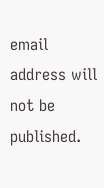email address will not be published.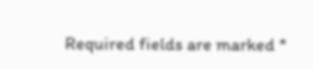Required fields are marked *